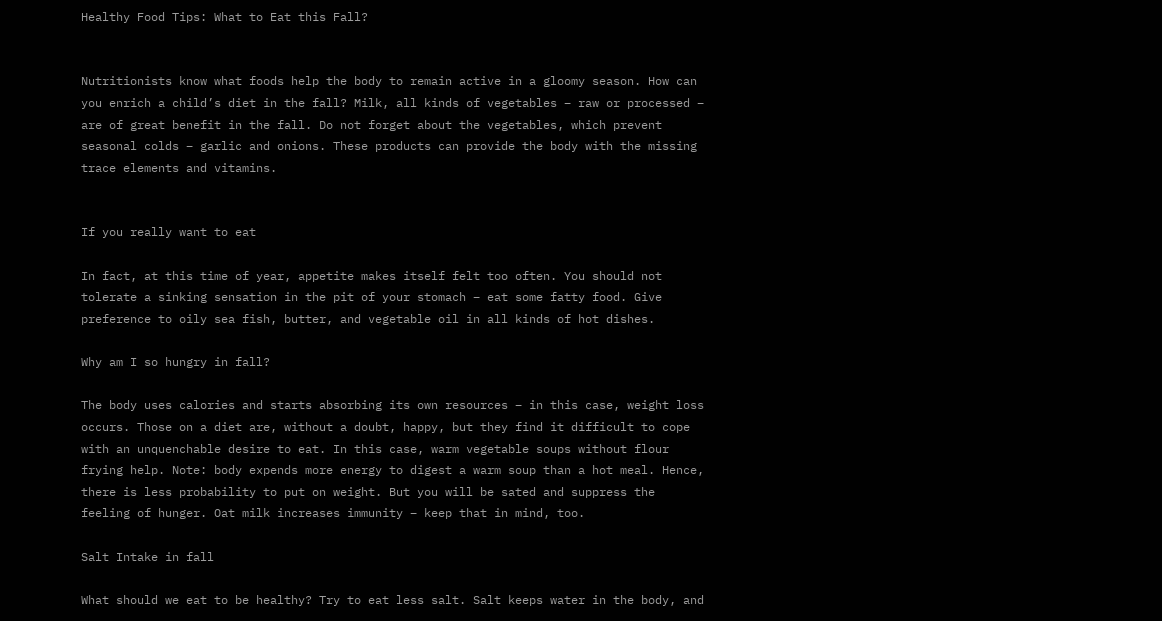Healthy Food Tips: What to Eat this Fall?


Nutritionists know what foods help the body to remain active in a gloomy season. How can you enrich a child’s diet in the fall? Milk, all kinds of vegetables – raw or processed – are of great benefit in the fall. Do not forget about the vegetables, which prevent seasonal colds – garlic and onions. These products can provide the body with the missing trace elements and vitamins.


If you really want to eat

In fact, at this time of year, appetite makes itself felt too often. You should not tolerate a sinking sensation in the pit of your stomach – eat some fatty food. Give preference to oily sea fish, butter, and vegetable oil in all kinds of hot dishes.

Why am I so hungry in fall?

The body uses calories and starts absorbing its own resources – in this case, weight loss occurs. Those on a diet are, without a doubt, happy, but they find it difficult to cope with an unquenchable desire to eat. In this case, warm vegetable soups without flour frying help. Note: body expends more energy to digest a warm soup than a hot meal. Hence, there is less probability to put on weight. But you will be sated and suppress the feeling of hunger. Oat milk increases immunity – keep that in mind, too.

Salt Intake in fall

What should we eat to be healthy? Try to eat less salt. Salt keeps water in the body, and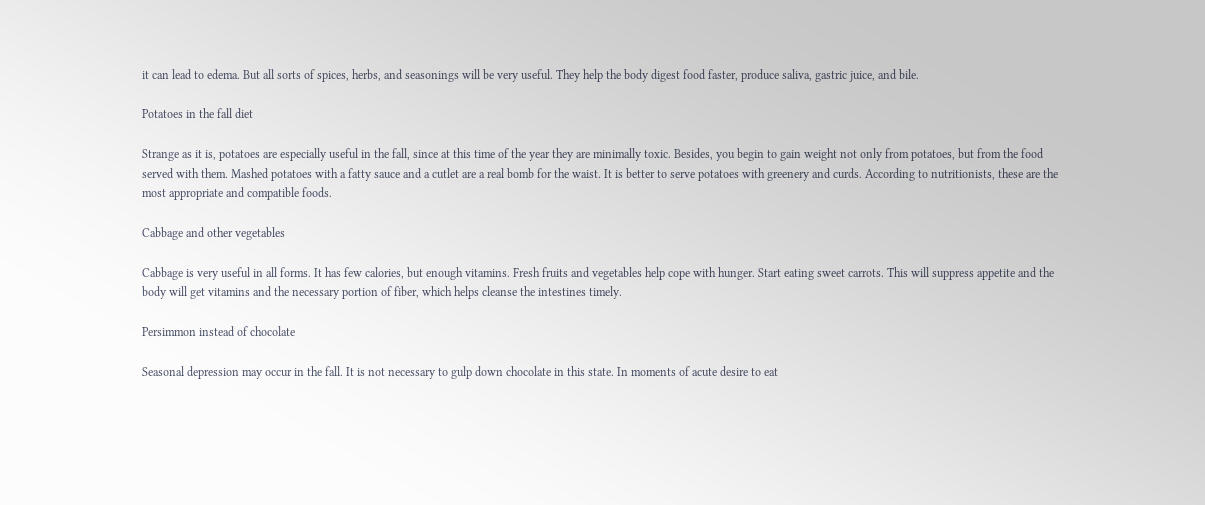it can lead to edema. But all sorts of spices, herbs, and seasonings will be very useful. They help the body digest food faster, produce saliva, gastric juice, and bile.

Potatoes in the fall diet

Strange as it is, potatoes are especially useful in the fall, since at this time of the year they are minimally toxic. Besides, you begin to gain weight not only from potatoes, but from the food served with them. Mashed potatoes with a fatty sauce and a cutlet are a real bomb for the waist. It is better to serve potatoes with greenery and curds. According to nutritionists, these are the most appropriate and compatible foods.

Cabbage and other vegetables

Cabbage is very useful in all forms. It has few calories, but enough vitamins. Fresh fruits and vegetables help cope with hunger. Start eating sweet carrots. This will suppress appetite and the body will get vitamins and the necessary portion of fiber, which helps cleanse the intestines timely.

Persimmon instead of chocolate

Seasonal depression may occur in the fall. It is not necessary to gulp down chocolate in this state. In moments of acute desire to eat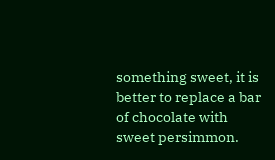something sweet, it is better to replace a bar of chocolate with sweet persimmon.